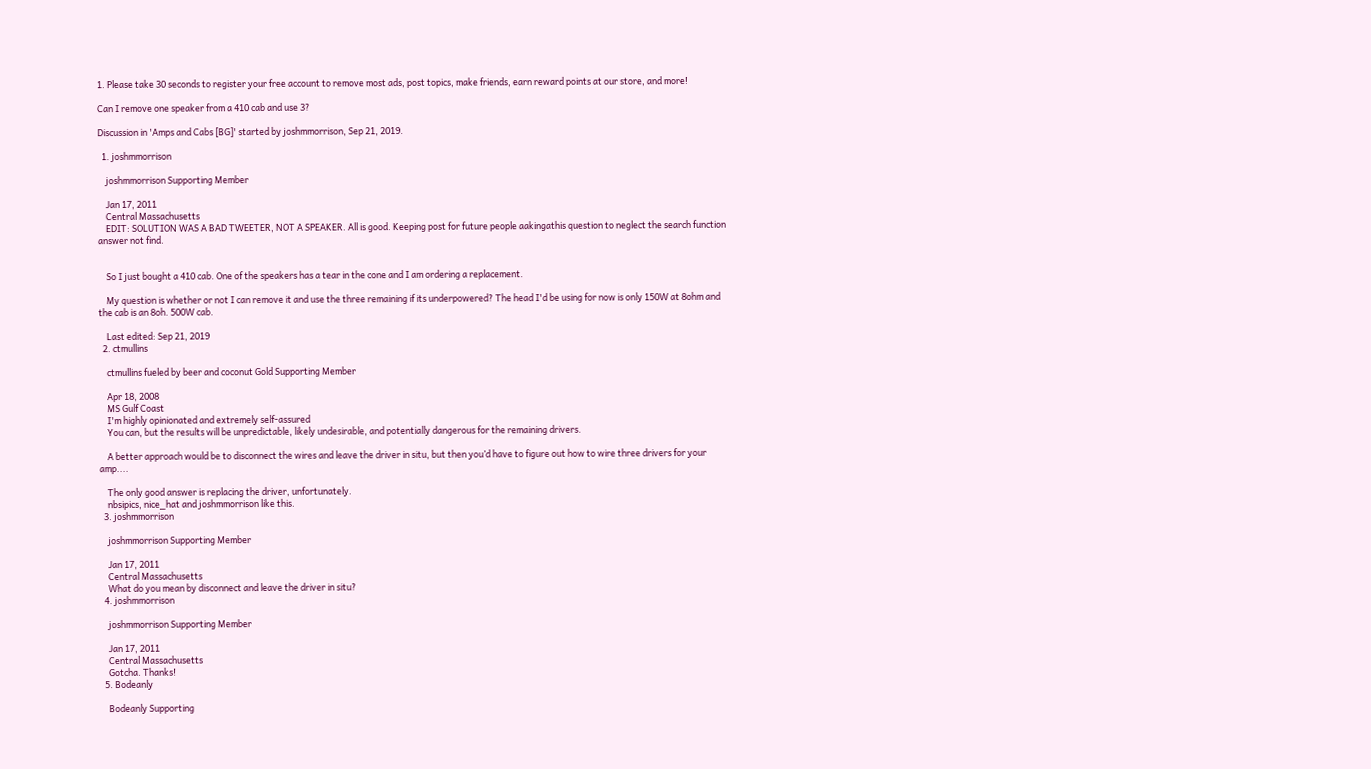1. Please take 30 seconds to register your free account to remove most ads, post topics, make friends, earn reward points at our store, and more!

Can I remove one speaker from a 410 cab and use 3?

Discussion in 'Amps and Cabs [BG]' started by joshmmorrison, Sep 21, 2019.

  1. joshmmorrison

    joshmmorrison Supporting Member

    Jan 17, 2011
    Central Massachusetts
    EDIT: SOLUTION WAS A BAD TWEETER, NOT A SPEAKER. All is good. Keeping post for future people aakingathis question to neglect the search function answer not find.


    So I just bought a 410 cab. One of the speakers has a tear in the cone and I am ordering a replacement.

    My question is whether or not I can remove it and use the three remaining if its underpowered? The head I'd be using for now is only 150W at 8ohm and the cab is an 8oh. 500W cab.

    Last edited: Sep 21, 2019
  2. ctmullins

    ctmullins fueled by beer and coconut Gold Supporting Member

    Apr 18, 2008
    MS Gulf Coast
    I'm highly opinionated and extremely self-assured
    You can, but the results will be unpredictable, likely undesirable, and potentially dangerous for the remaining drivers.

    A better approach would be to disconnect the wires and leave the driver in situ, but then you’d have to figure out how to wire three drivers for your amp....

    The only good answer is replacing the driver, unfortunately.
    nbsipics, nice_hat and joshmmorrison like this.
  3. joshmmorrison

    joshmmorrison Supporting Member

    Jan 17, 2011
    Central Massachusetts
    What do you mean by disconnect and leave the driver in situ?
  4. joshmmorrison

    joshmmorrison Supporting Member

    Jan 17, 2011
    Central Massachusetts
    Gotcha. Thanks!
  5. Bodeanly

    Bodeanly Supporting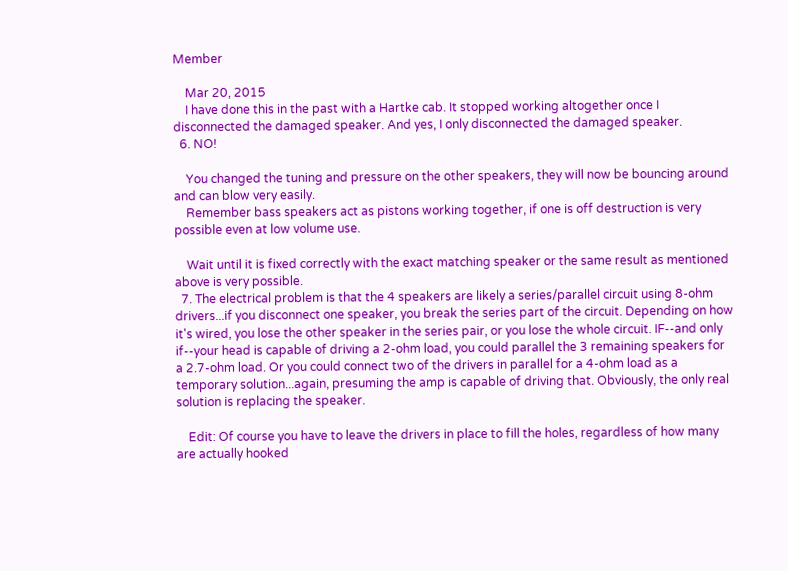Member

    Mar 20, 2015
    I have done this in the past with a Hartke cab. It stopped working altogether once I disconnected the damaged speaker. And yes, I only disconnected the damaged speaker.
  6. NO!

    You changed the tuning and pressure on the other speakers, they will now be bouncing around and can blow very easily.
    Remember bass speakers act as pistons working together, if one is off destruction is very possible even at low volume use.

    Wait until it is fixed correctly with the exact matching speaker or the same result as mentioned above is very possible.
  7. The electrical problem is that the 4 speakers are likely a series/parallel circuit using 8-ohm drivers...if you disconnect one speaker, you break the series part of the circuit. Depending on how it's wired, you lose the other speaker in the series pair, or you lose the whole circuit. IF--and only if--your head is capable of driving a 2-ohm load, you could parallel the 3 remaining speakers for a 2.7-ohm load. Or you could connect two of the drivers in parallel for a 4-ohm load as a temporary solution...again, presuming the amp is capable of driving that. Obviously, the only real solution is replacing the speaker.

    Edit: Of course you have to leave the drivers in place to fill the holes, regardless of how many are actually hooked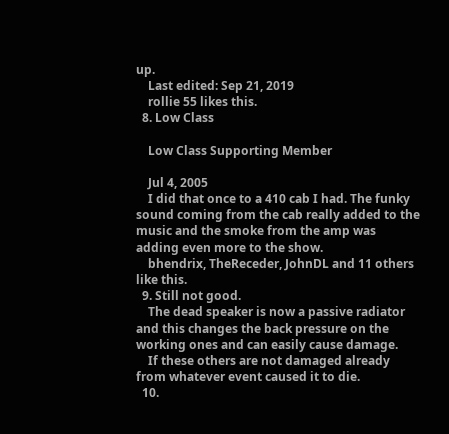up.
    Last edited: Sep 21, 2019
    rollie 55 likes this.
  8. Low Class

    Low Class Supporting Member

    Jul 4, 2005
    I did that once to a 410 cab I had. The funky sound coming from the cab really added to the music and the smoke from the amp was adding even more to the show.
    bhendrix, TheReceder, JohnDL and 11 others like this.
  9. Still not good.
    The dead speaker is now a passive radiator and this changes the back pressure on the working ones and can easily cause damage.
    If these others are not damaged already from whatever event caused it to die.
  10.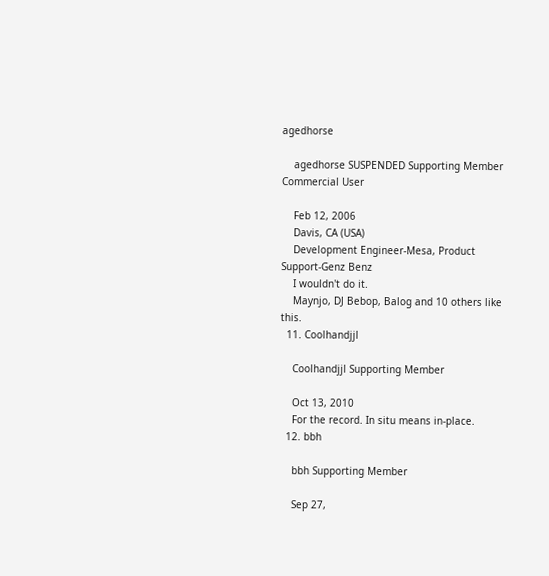agedhorse

    agedhorse SUSPENDED Supporting Member Commercial User

    Feb 12, 2006
    Davis, CA (USA)
    Development Engineer-Mesa, Product Support-Genz Benz
    I wouldn't do it.
    Maynjo, DJ Bebop, Balog and 10 others like this.
  11. Coolhandjjl

    Coolhandjjl Supporting Member

    Oct 13, 2010
    For the record. In situ means in-place.
  12. bbh

    bbh Supporting Member

    Sep 27,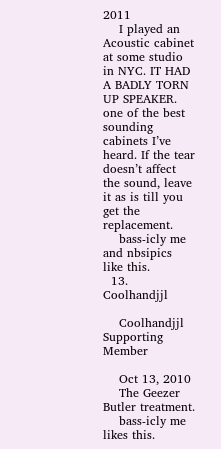2011
    I played an Acoustic cabinet at some studio in NYC. IT HAD A BADLY TORN UP SPEAKER. one of the best sounding cabinets I’ve heard. If the tear doesn’t affect the sound, leave it as is till you get the replacement.
    bass-icly me and nbsipics like this.
  13. Coolhandjjl

    Coolhandjjl Supporting Member

    Oct 13, 2010
    The Geezer Butler treatment.
    bass-icly me likes this.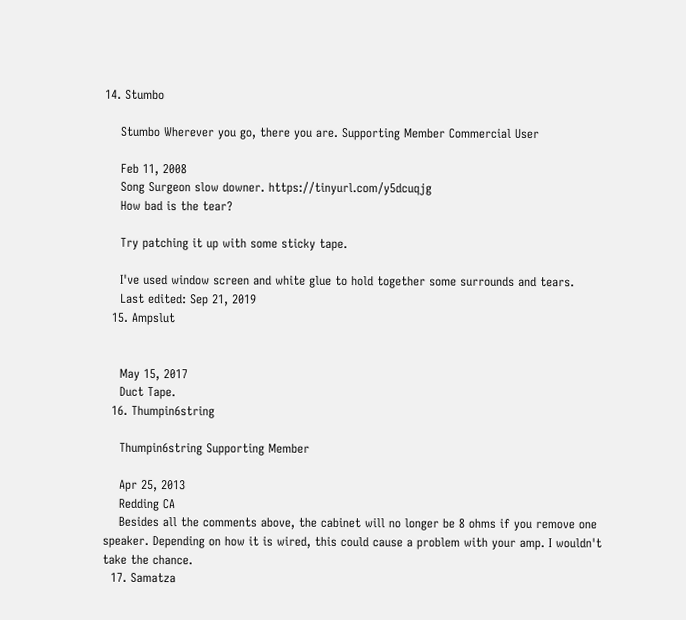14. Stumbo

    Stumbo Wherever you go, there you are. Supporting Member Commercial User

    Feb 11, 2008
    Song Surgeon slow downer. https://tinyurl.com/y5dcuqjg
    How bad is the tear?

    Try patching it up with some sticky tape.

    I've used window screen and white glue to hold together some surrounds and tears.
    Last edited: Sep 21, 2019
  15. Ampslut


    May 15, 2017
    Duct Tape.
  16. Thumpin6string

    Thumpin6string Supporting Member

    Apr 25, 2013
    Redding CA
    Besides all the comments above, the cabinet will no longer be 8 ohms if you remove one speaker. Depending on how it is wired, this could cause a problem with your amp. I wouldn't take the chance.
  17. Samatza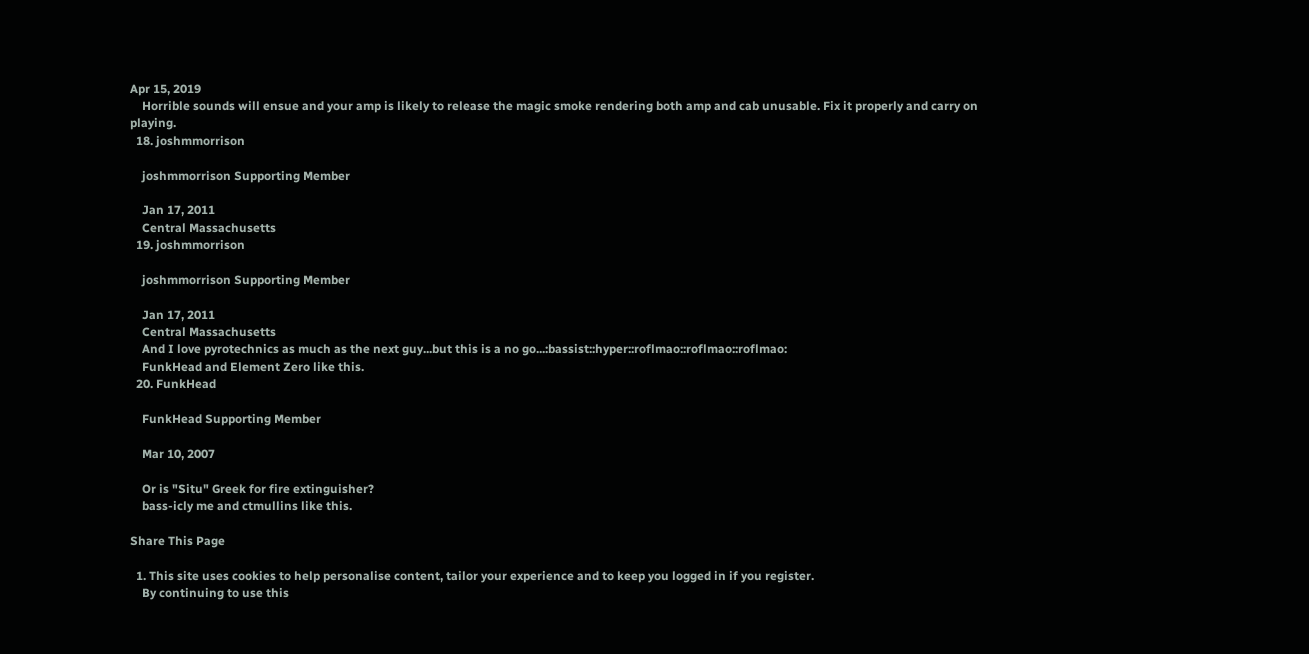Apr 15, 2019
    Horrible sounds will ensue and your amp is likely to release the magic smoke rendering both amp and cab unusable. Fix it properly and carry on playing.
  18. joshmmorrison

    joshmmorrison Supporting Member

    Jan 17, 2011
    Central Massachusetts
  19. joshmmorrison

    joshmmorrison Supporting Member

    Jan 17, 2011
    Central Massachusetts
    And I love pyrotechnics as much as the next guy...but this is a no go...:bassist::hyper::roflmao::roflmao::roflmao:
    FunkHead and Element Zero like this.
  20. FunkHead

    FunkHead Supporting Member

    Mar 10, 2007

    Or is "Situ" Greek for fire extinguisher?
    bass-icly me and ctmullins like this.

Share This Page

  1. This site uses cookies to help personalise content, tailor your experience and to keep you logged in if you register.
    By continuing to use this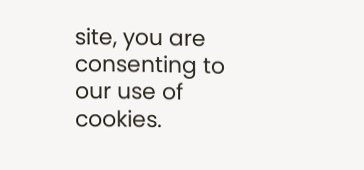site, you are consenting to our use of cookies.